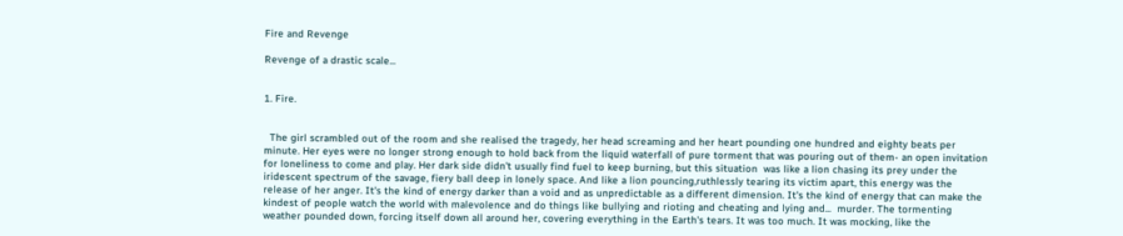Fire and Revenge

Revenge of a drastic scale...


1. Fire.


  The girl scrambled out of the room and she realised the tragedy, her head screaming and her heart pounding one hundred and eighty beats per minute. Her eyes were no longer strong enough to hold back from the liquid waterfall of pure torment that was pouring out of them- an open invitation for loneliness to come and play. Her dark side didn't usually find fuel to keep burning, but this situation  was like a lion chasing its prey under the iridescent spectrum of the savage, fiery ball deep in lonely space. And like a lion pouncing,ruthlessly tearing its victim apart, this energy was the release of her anger. It's the kind of energy darker than a void and as unpredictable as a different dimension. It's the kind of energy that can make the kindest of people watch the world with malevolence and do things like bullying and rioting and cheating and lying and...  murder. The tormenting weather pounded down, forcing itself down all around her, covering everything in the Earth's tears. It was too much. It was mocking, like the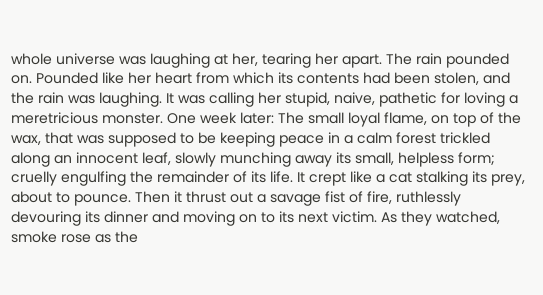whole universe was laughing at her, tearing her apart. The rain pounded on. Pounded like her heart from which its contents had been stolen, and the rain was laughing. It was calling her stupid, naive, pathetic for loving a meretricious monster. One week later: The small loyal flame, on top of the wax, that was supposed to be keeping peace in a calm forest trickled along an innocent leaf, slowly munching away its small, helpless form; cruelly engulfing the remainder of its life. It crept like a cat stalking its prey, about to pounce. Then it thrust out a savage fist of fire, ruthlessly devouring its dinner and moving on to its next victim. As they watched, smoke rose as the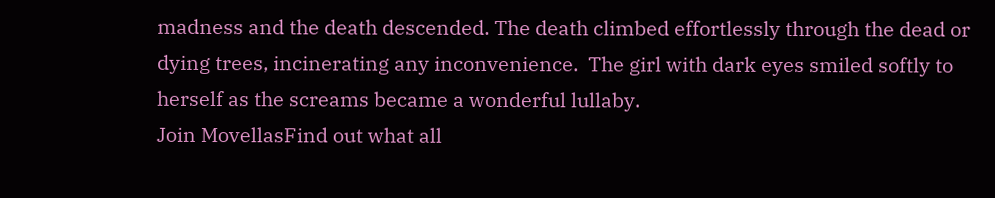madness and the death descended. The death climbed effortlessly through the dead or dying trees, incinerating any inconvenience.  The girl with dark eyes smiled softly to herself as the screams became a wonderful lullaby.
Join MovellasFind out what all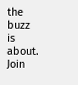the buzz is about. Join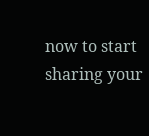now to start sharing your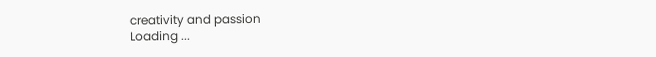creativity and passion
Loading ...